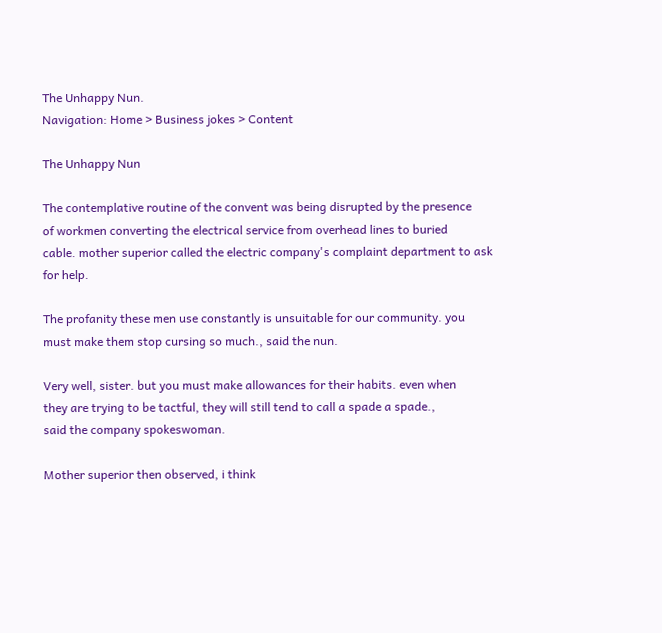The Unhappy Nun.
Navigation: Home > Business jokes > Content

The Unhappy Nun

The contemplative routine of the convent was being disrupted by the presence
of workmen converting the electrical service from overhead lines to buried
cable. mother superior called the electric company's complaint department to ask
for help.

The profanity these men use constantly is unsuitable for our community. you
must make them stop cursing so much., said the nun.

Very well, sister. but you must make allowances for their habits. even when
they are trying to be tactful, they will still tend to call a spade a spade.,
said the company spokeswoman.

Mother superior then observed, i think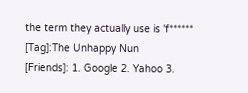the term they actually use is 'f******
[Tag]:The Unhappy Nun
[Friends]: 1. Google 2. Yahoo 3.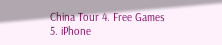China Tour 4. Free Games 5. iPhone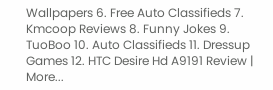Wallpapers 6. Free Auto Classifieds 7. Kmcoop Reviews 8. Funny Jokes 9. TuoBoo 10. Auto Classifieds 11. Dressup Games 12. HTC Desire Hd A9191 Review | More...